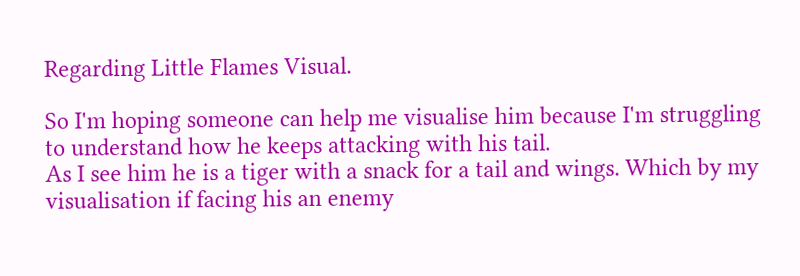Regarding Little Flames Visual.

So I'm hoping someone can help me visualise him because I'm struggling to understand how he keeps attacking with his tail.
As I see him he is a tiger with a snack for a tail and wings. Which by my visualisation if facing his an enemy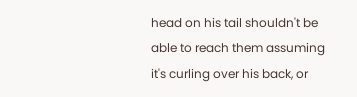head on his tail shouldn't be able to reach them assuming it's curling over his back, or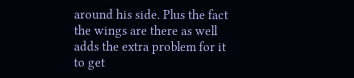around his side. Plus the fact the wings are there as well adds the extra problem for it to get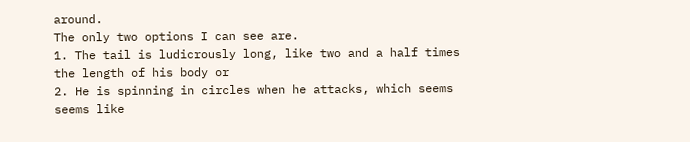around.
The only two options I can see are.
1. The tail is ludicrously long, like two and a half times the length of his body or
2. He is spinning in circles when he attacks, which seems seems like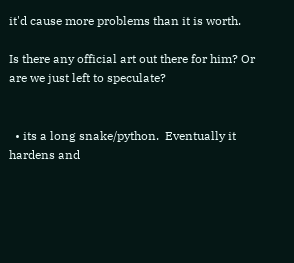it'd cause more problems than it is worth.

Is there any official art out there for him? Or are we just left to speculate?


  • its a long snake/python.  Eventually it hardens and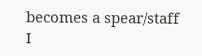becomes a spear/staff I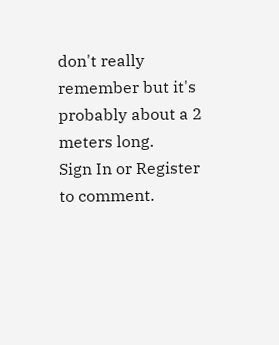don't really remember but it's probably about a 2 meters long.
Sign In or Register to comment.